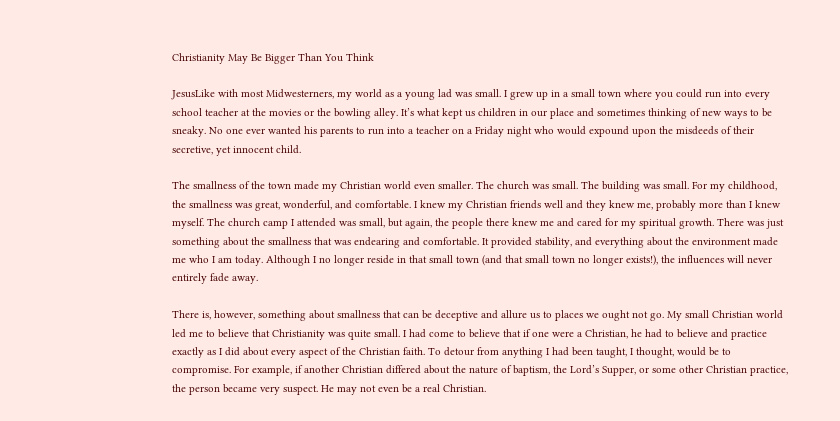Christianity May Be Bigger Than You Think

JesusLike with most Midwesterners, my world as a young lad was small. I grew up in a small town where you could run into every school teacher at the movies or the bowling alley. It’s what kept us children in our place and sometimes thinking of new ways to be sneaky. No one ever wanted his parents to run into a teacher on a Friday night who would expound upon the misdeeds of their secretive, yet innocent child.

The smallness of the town made my Christian world even smaller. The church was small. The building was small. For my childhood, the smallness was great, wonderful, and comfortable. I knew my Christian friends well and they knew me, probably more than I knew myself. The church camp I attended was small, but again, the people there knew me and cared for my spiritual growth. There was just something about the smallness that was endearing and comfortable. It provided stability, and everything about the environment made me who I am today. Although I no longer reside in that small town (and that small town no longer exists!), the influences will never entirely fade away.

There is, however, something about smallness that can be deceptive and allure us to places we ought not go. My small Christian world led me to believe that Christianity was quite small. I had come to believe that if one were a Christian, he had to believe and practice exactly as I did about every aspect of the Christian faith. To detour from anything I had been taught, I thought, would be to compromise. For example, if another Christian differed about the nature of baptism, the Lord’s Supper, or some other Christian practice, the person became very suspect. He may not even be a real Christian.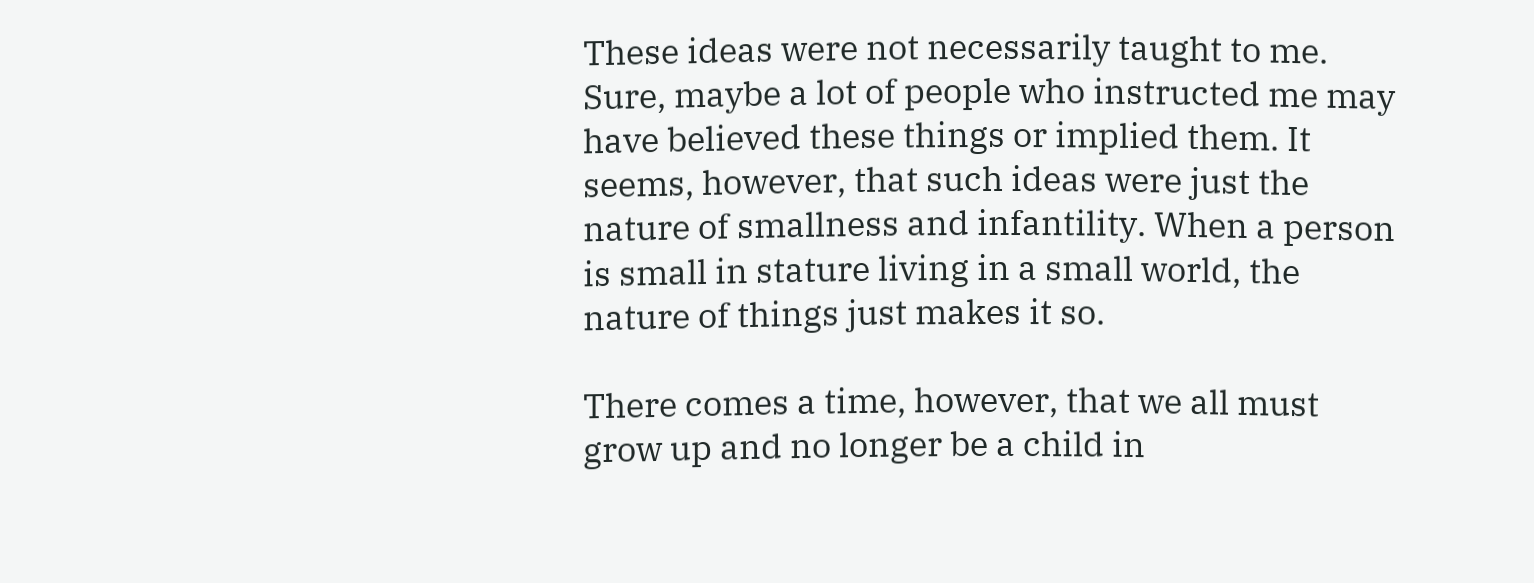These ideas were not necessarily taught to me. Sure, maybe a lot of people who instructed me may have believed these things or implied them. It seems, however, that such ideas were just the nature of smallness and infantility. When a person is small in stature living in a small world, the nature of things just makes it so.

There comes a time, however, that we all must grow up and no longer be a child in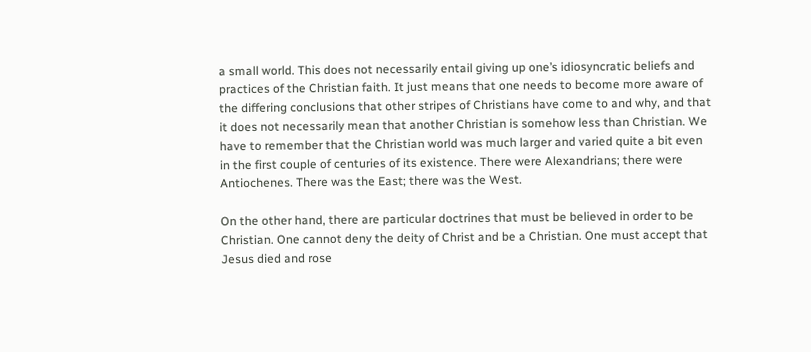a small world. This does not necessarily entail giving up one’s idiosyncratic beliefs and practices of the Christian faith. It just means that one needs to become more aware of the differing conclusions that other stripes of Christians have come to and why, and that it does not necessarily mean that another Christian is somehow less than Christian. We have to remember that the Christian world was much larger and varied quite a bit even in the first couple of centuries of its existence. There were Alexandrians; there were Antiochenes. There was the East; there was the West.

On the other hand, there are particular doctrines that must be believed in order to be Christian. One cannot deny the deity of Christ and be a Christian. One must accept that Jesus died and rose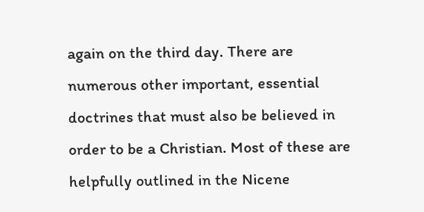again on the third day. There are numerous other important, essential doctrines that must also be believed in order to be a Christian. Most of these are helpfully outlined in the Nicene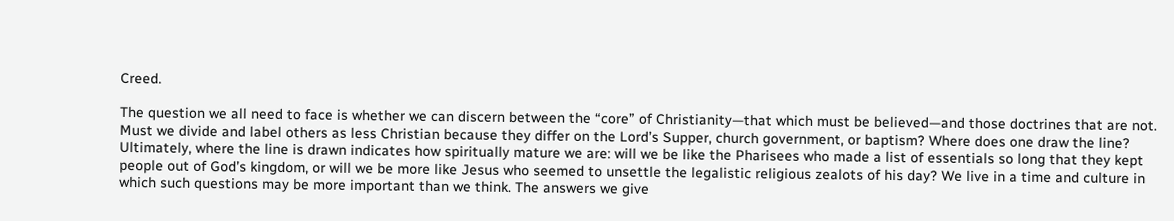Creed.

The question we all need to face is whether we can discern between the “core” of Christianity—that which must be believed—and those doctrines that are not. Must we divide and label others as less Christian because they differ on the Lord’s Supper, church government, or baptism? Where does one draw the line? Ultimately, where the line is drawn indicates how spiritually mature we are: will we be like the Pharisees who made a list of essentials so long that they kept people out of God’s kingdom, or will we be more like Jesus who seemed to unsettle the legalistic religious zealots of his day? We live in a time and culture in which such questions may be more important than we think. The answers we give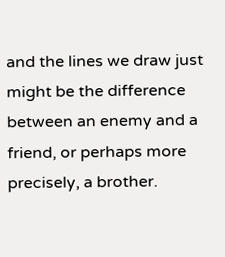and the lines we draw just might be the difference between an enemy and a friend, or perhaps more precisely, a brother.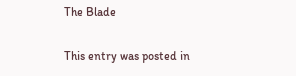The Blade

This entry was posted in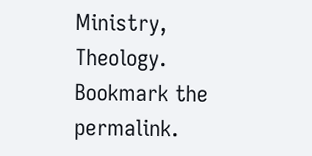Ministry, Theology. Bookmark the permalink.